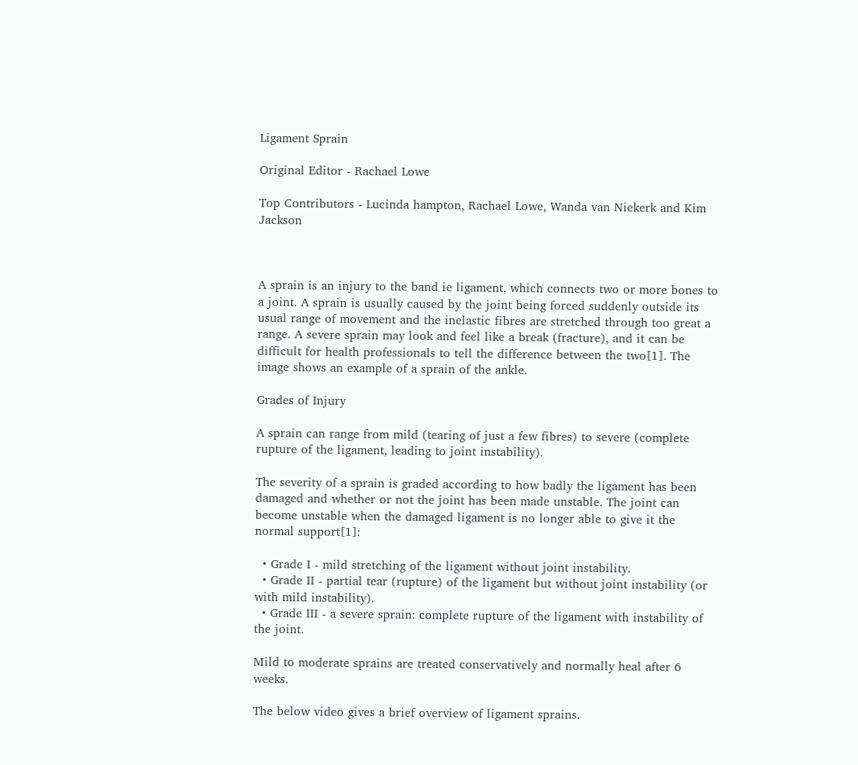Ligament Sprain

Original Editor - Rachael Lowe

Top Contributors - Lucinda hampton, Rachael Lowe, Wanda van Niekerk and Kim Jackson



A sprain is an injury to the band ie ligament, which connects two or more bones to a joint. A sprain is usually caused by the joint being forced suddenly outside its usual range of movement and the inelastic fibres are stretched through too great a range. A severe sprain may look and feel like a break (fracture), and it can be difficult for health professionals to tell the difference between the two[1]. The image shows an example of a sprain of the ankle.

Grades of Injury

A sprain can range from mild (tearing of just a few fibres) to severe (complete rupture of the ligament, leading to joint instability).

The severity of a sprain is graded according to how badly the ligament has been damaged and whether or not the joint has been made unstable. The joint can become unstable when the damaged ligament is no longer able to give it the normal support[1]:

  • Grade I - mild stretching of the ligament without joint instability.
  • Grade II - partial tear (rupture) of the ligament but without joint instability (or with mild instability).
  • Grade III - a severe sprain: complete rupture of the ligament with instability of the joint.

Mild to moderate sprains are treated conservatively and normally heal after 6 weeks.

The below video gives a brief overview of ligament sprains.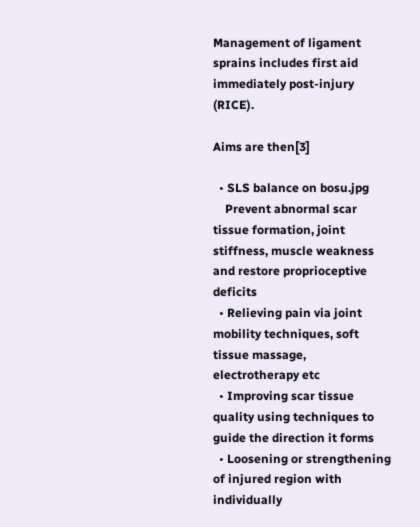Management of ligament sprains includes first aid immediately post-injury (RICE).

Aims are then[3]

  • SLS balance on bosu.jpg
    Prevent abnormal scar tissue formation, joint stiffness, muscle weakness and restore proprioceptive deficits
  • Relieving pain via joint mobility techniques, soft tissue massage, electrotherapy etc
  • Improving scar tissue quality using techniques to guide the direction it forms
  • Loosening or strengthening of injured region with individually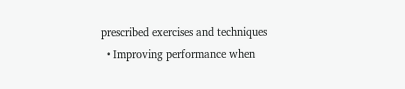prescribed exercises and techniques
  • Improving performance when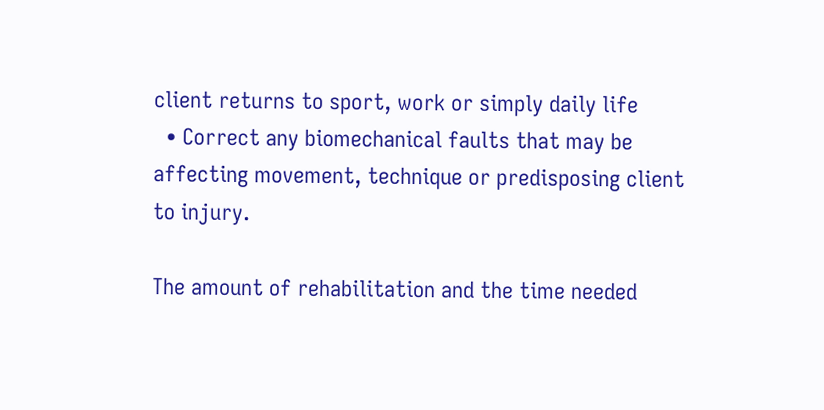client returns to sport, work or simply daily life
  • Correct any biomechanical faults that may be affecting movement, technique or predisposing client to injury.

The amount of rehabilitation and the time needed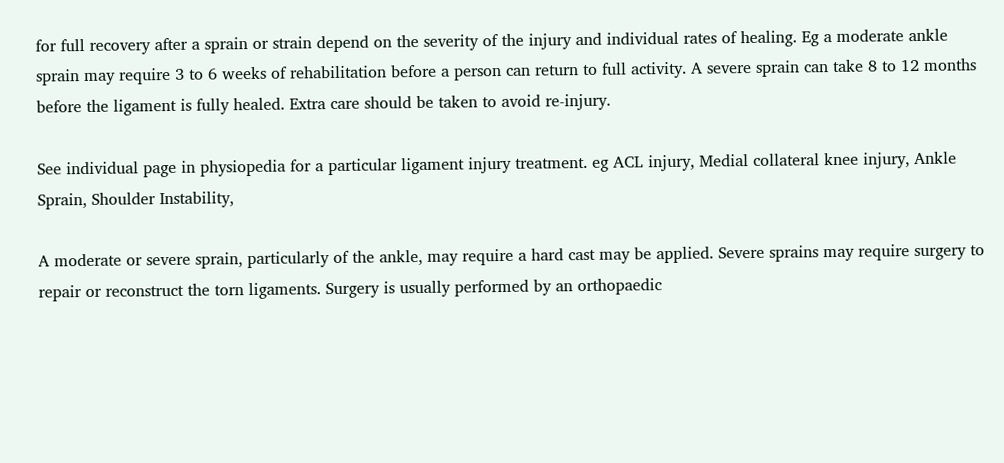for full recovery after a sprain or strain depend on the severity of the injury and individual rates of healing. Eg a moderate ankle sprain may require 3 to 6 weeks of rehabilitation before a person can return to full activity. A severe sprain can take 8 to 12 months before the ligament is fully healed. Extra care should be taken to avoid re-injury.

See individual page in physiopedia for a particular ligament injury treatment. eg ACL injury, Medial collateral knee injury, Ankle Sprain, Shoulder Instability,

A moderate or severe sprain, particularly of the ankle, may require a hard cast may be applied. Severe sprains may require surgery to repair or reconstruct the torn ligaments. Surgery is usually performed by an orthopaedic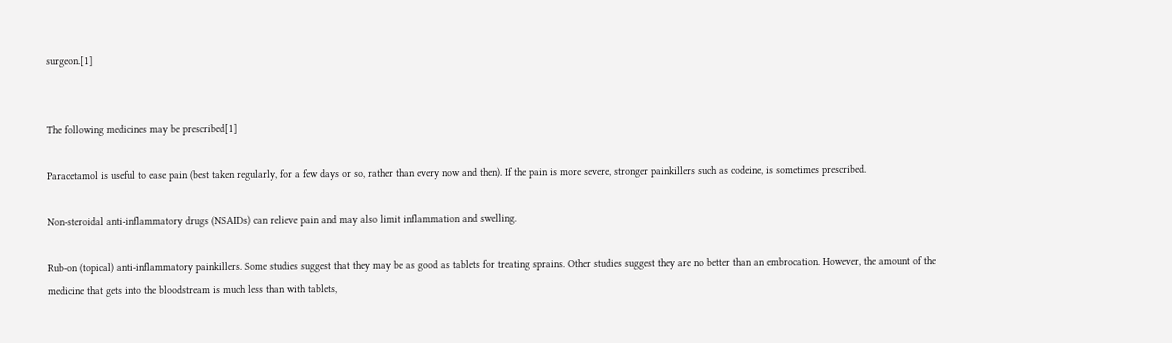surgeon.[1]


The following medicines may be prescribed[1]

Paracetamol is useful to ease pain (best taken regularly, for a few days or so, rather than every now and then). If the pain is more severe, stronger painkillers such as codeine, is sometimes prescribed.

Non-steroidal anti-inflammatory drugs (NSAIDs) can relieve pain and may also limit inflammation and swelling.

Rub-on (topical) anti-inflammatory painkillers. Some studies suggest that they may be as good as tablets for treating sprains. Other studies suggest they are no better than an embrocation. However, the amount of the medicine that gets into the bloodstream is much less than with tablets,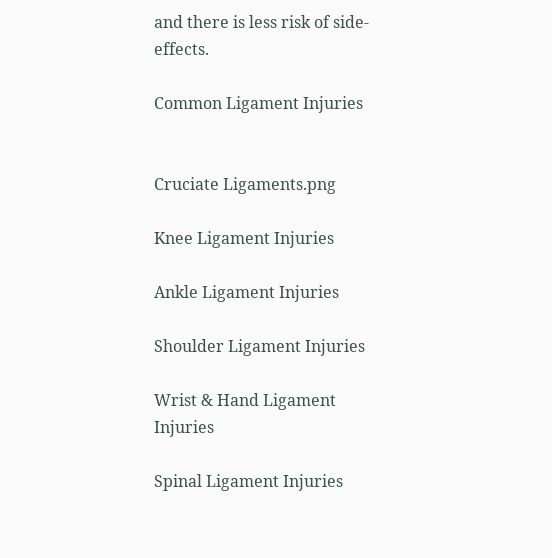and there is less risk of side-effects.

Common Ligament Injuries


Cruciate Ligaments.png

Knee Ligament Injuries

Ankle Ligament Injuries

Shoulder Ligament Injuries

Wrist & Hand Ligament Injuries

Spinal Ligament Injuries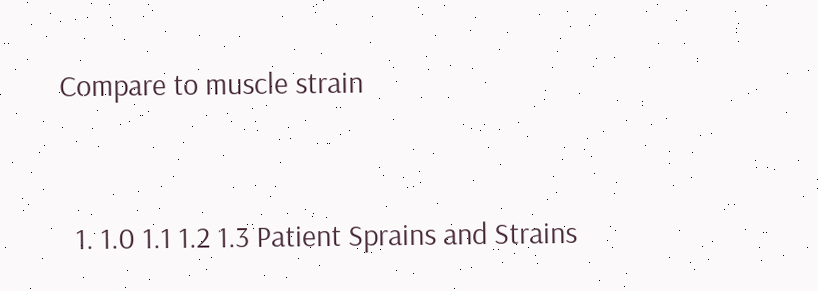Compare to muscle strain


  1. 1.0 1.1 1.2 1.3 Patient Sprains and Strains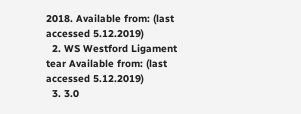2018. Available from: (last accessed 5.12.2019)
  2. WS Westford Ligament tear Available from: (last accessed 5.12.2019)
  3. 3.0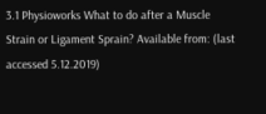3.1 Physioworks What to do after a Muscle Strain or Ligament Sprain? Available from: (last accessed 5.12.2019)